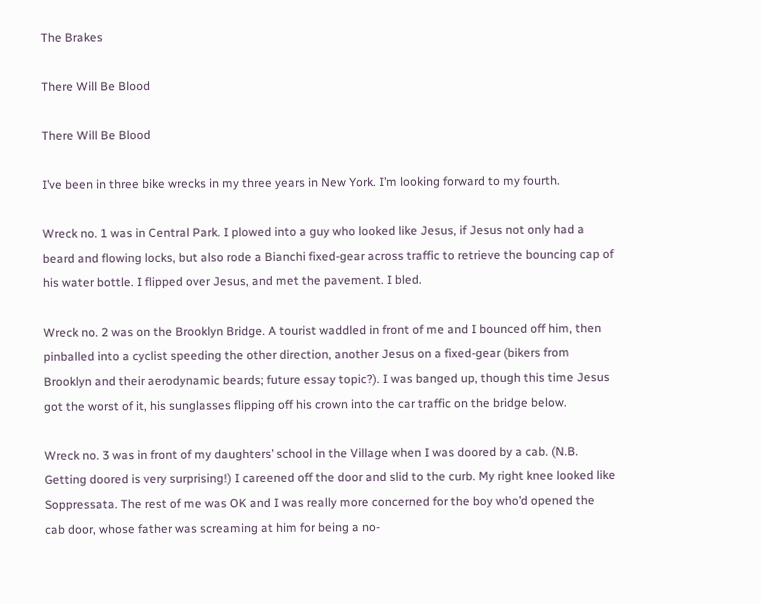The Brakes

There Will Be Blood

There Will Be Blood

I’ve been in three bike wrecks in my three years in New York. I’m looking forward to my fourth.

Wreck no. 1 was in Central Park. I plowed into a guy who looked like Jesus, if Jesus not only had a beard and flowing locks, but also rode a Bianchi fixed-gear across traffic to retrieve the bouncing cap of his water bottle. I flipped over Jesus, and met the pavement. I bled.

Wreck no. 2 was on the Brooklyn Bridge. A tourist waddled in front of me and I bounced off him, then pinballed into a cyclist speeding the other direction, another Jesus on a fixed-gear (bikers from Brooklyn and their aerodynamic beards; future essay topic?). I was banged up, though this time Jesus got the worst of it, his sunglasses flipping off his crown into the car traffic on the bridge below.

Wreck no. 3 was in front of my daughters’ school in the Village when I was doored by a cab. (N.B. Getting doored is very surprising!) I careened off the door and slid to the curb. My right knee looked like Soppressata. The rest of me was OK and I was really more concerned for the boy who’d opened the cab door, whose father was screaming at him for being a no-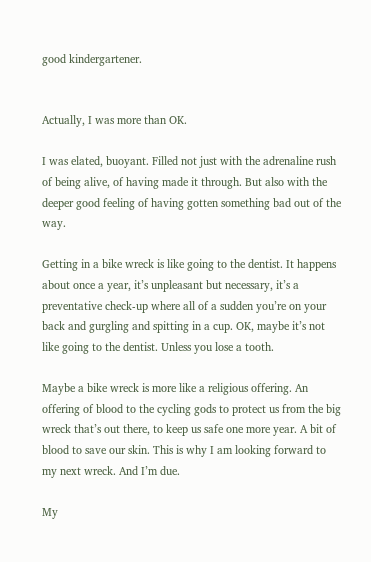good kindergartener.


Actually, I was more than OK.

I was elated, buoyant. Filled not just with the adrenaline rush of being alive, of having made it through. But also with the deeper good feeling of having gotten something bad out of the way.

Getting in a bike wreck is like going to the dentist. It happens about once a year, it’s unpleasant but necessary, it’s a preventative check-up where all of a sudden you’re on your back and gurgling and spitting in a cup. OK, maybe it’s not like going to the dentist. Unless you lose a tooth.

Maybe a bike wreck is more like a religious offering. An offering of blood to the cycling gods to protect us from the big wreck that’s out there, to keep us safe one more year. A bit of blood to save our skin. This is why I am looking forward to my next wreck. And I’m due.

My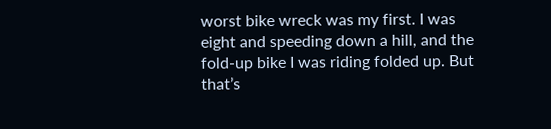worst bike wreck was my first. I was eight and speeding down a hill, and the fold-up bike I was riding folded up. But that’s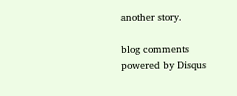another story.

blog comments powered by Disqus